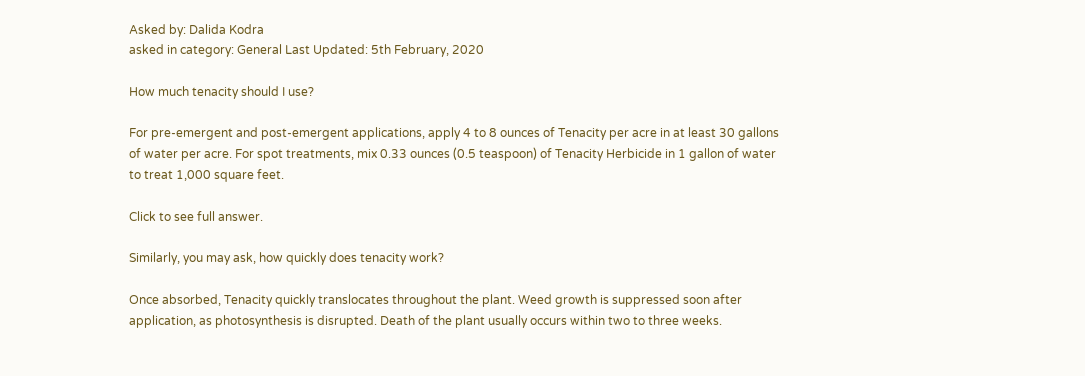Asked by: Dalida Kodra
asked in category: General Last Updated: 5th February, 2020

How much tenacity should I use?

For pre-emergent and post-emergent applications, apply 4 to 8 ounces of Tenacity per acre in at least 30 gallons of water per acre. For spot treatments, mix 0.33 ounces (0.5 teaspoon) of Tenacity Herbicide in 1 gallon of water to treat 1,000 square feet.

Click to see full answer.

Similarly, you may ask, how quickly does tenacity work?

Once absorbed, Tenacity quickly translocates throughout the plant. Weed growth is suppressed soon after application, as photosynthesis is disrupted. Death of the plant usually occurs within two to three weeks.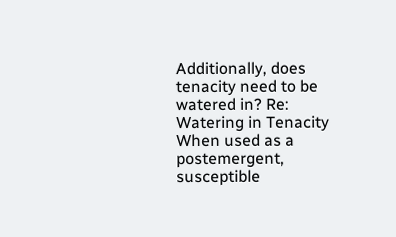Additionally, does tenacity need to be watered in? Re: Watering in Tenacity When used as a postemergent, susceptible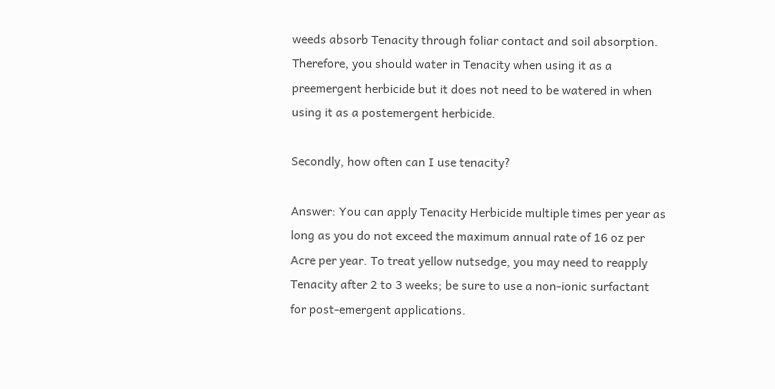weeds absorb Tenacity through foliar contact and soil absorption. Therefore, you should water in Tenacity when using it as a preemergent herbicide but it does not need to be watered in when using it as a postemergent herbicide.

Secondly, how often can I use tenacity?

Answer: You can apply Tenacity Herbicide multiple times per year as long as you do not exceed the maximum annual rate of 16 oz per Acre per year. To treat yellow nutsedge, you may need to reapply Tenacity after 2 to 3 weeks; be sure to use a non-ionic surfactant for post-emergent applications.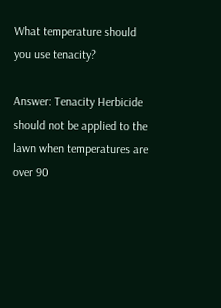What temperature should you use tenacity?

Answer: Tenacity Herbicide should not be applied to the lawn when temperatures are over 90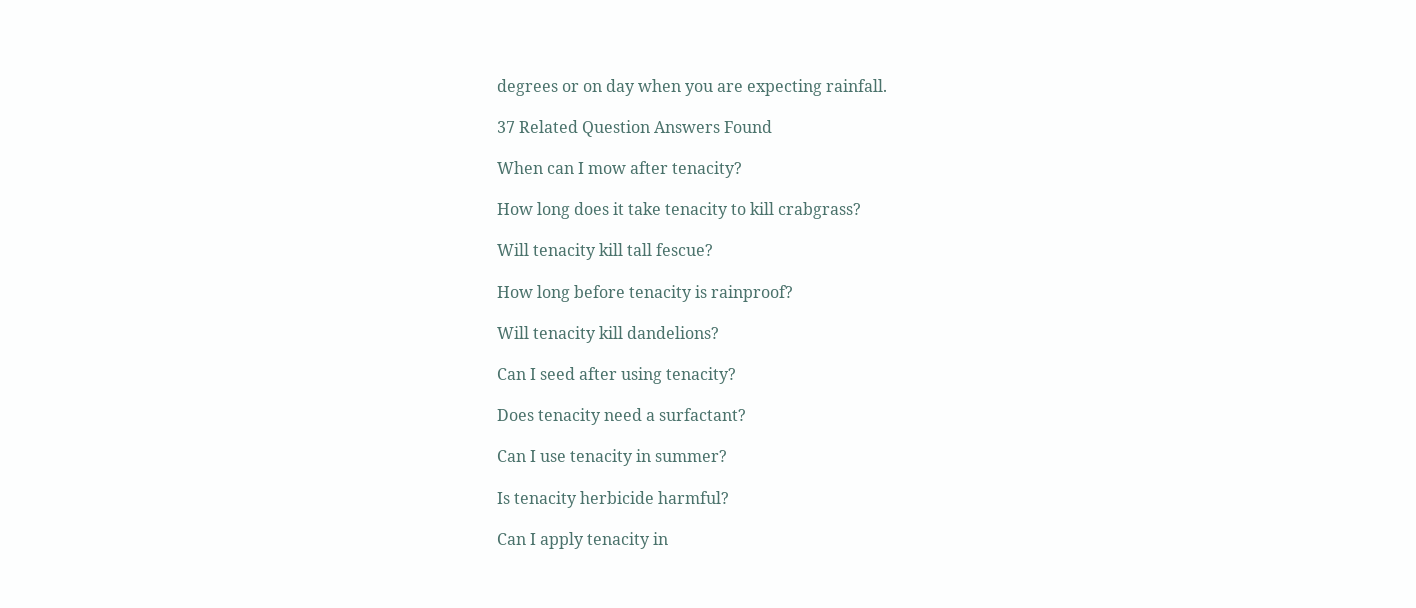degrees or on day when you are expecting rainfall.

37 Related Question Answers Found

When can I mow after tenacity?

How long does it take tenacity to kill crabgrass?

Will tenacity kill tall fescue?

How long before tenacity is rainproof?

Will tenacity kill dandelions?

Can I seed after using tenacity?

Does tenacity need a surfactant?

Can I use tenacity in summer?

Is tenacity herbicide harmful?

Can I apply tenacity in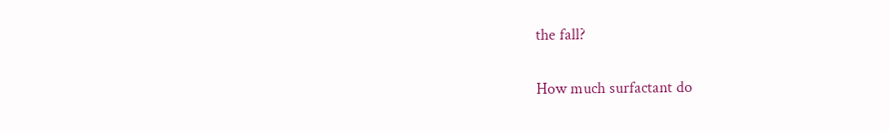the fall?

How much surfactant do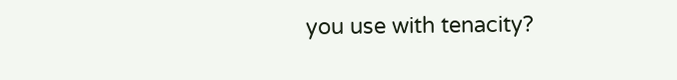you use with tenacity?